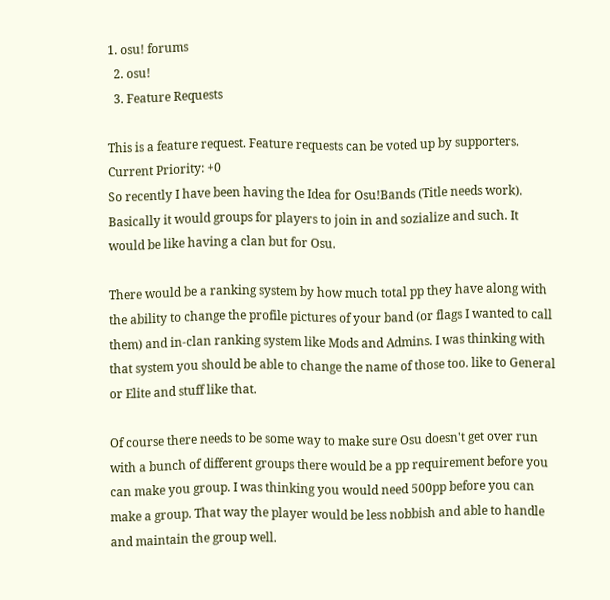1. osu! forums
  2. osu!
  3. Feature Requests

This is a feature request. Feature requests can be voted up by supporters.
Current Priority: +0
So recently I have been having the Idea for Osu!Bands (Title needs work). Basically it would groups for players to join in and sozialize and such. It would be like having a clan but for Osu.

There would be a ranking system by how much total pp they have along with the ability to change the profile pictures of your band (or flags I wanted to call them) and in-clan ranking system like Mods and Admins. I was thinking with that system you should be able to change the name of those too. like to General or Elite and stuff like that.

Of course there needs to be some way to make sure Osu doesn't get over run with a bunch of different groups there would be a pp requirement before you can make you group. I was thinking you would need 500pp before you can make a group. That way the player would be less nobbish and able to handle and maintain the group well.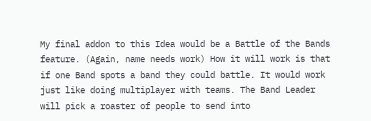My final addon to this Idea would be a Battle of the Bands feature. (Again, name needs work) How it will work is that if one Band spots a band they could battle. It would work just like doing multiplayer with teams. The Band Leader will pick a roaster of people to send into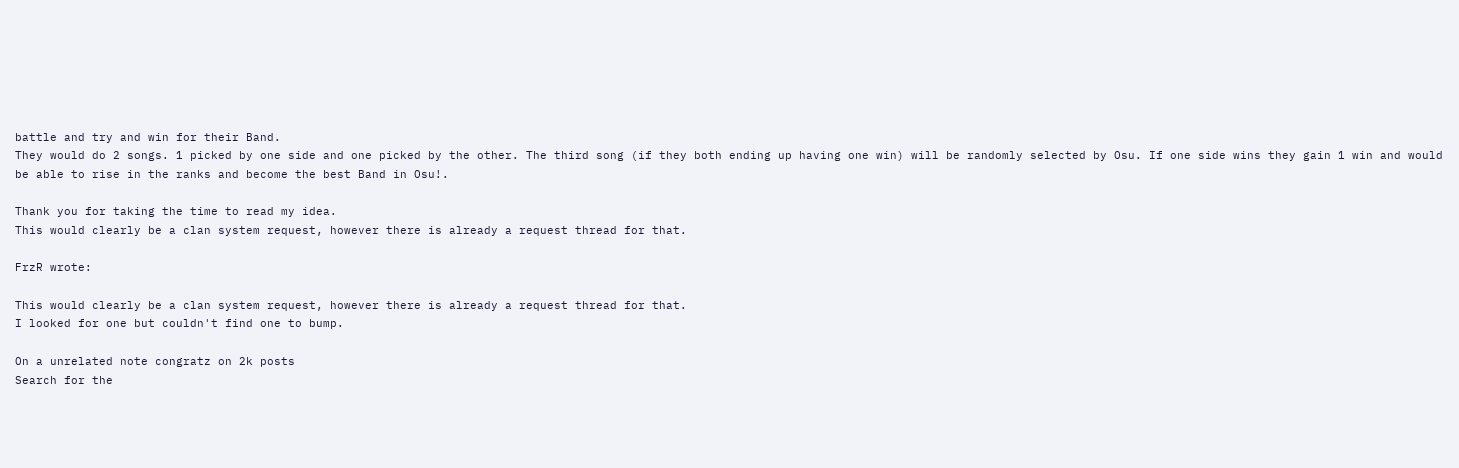battle and try and win for their Band.
They would do 2 songs. 1 picked by one side and one picked by the other. The third song (if they both ending up having one win) will be randomly selected by Osu. If one side wins they gain 1 win and would be able to rise in the ranks and become the best Band in Osu!.

Thank you for taking the time to read my idea.
This would clearly be a clan system request, however there is already a request thread for that.

FrzR wrote:

This would clearly be a clan system request, however there is already a request thread for that.
I looked for one but couldn't find one to bump.

On a unrelated note congratz on 2k posts
Search for the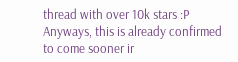thread with over 10k stars :P
Anyways, this is already confirmed to come sooner ir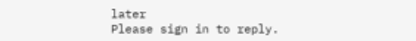later
Please sign in to reply.